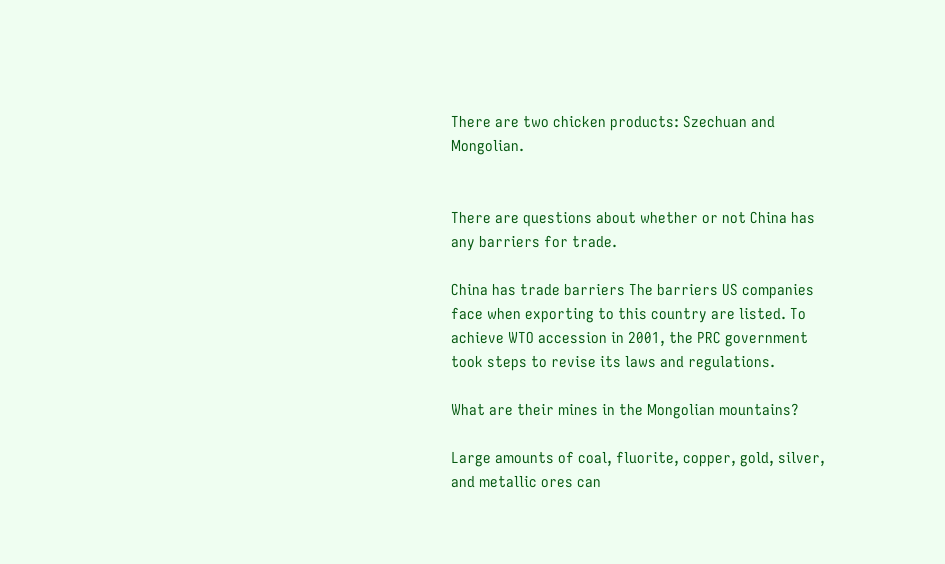There are two chicken products: Szechuan and Mongolian.


There are questions about whether or not China has any barriers for trade.

China has trade barriers The barriers US companies face when exporting to this country are listed. To achieve WTO accession in 2001, the PRC government took steps to revise its laws and regulations.

What are their mines in the Mongolian mountains?

Large amounts of coal, fluorite, copper, gold, silver, and metallic ores can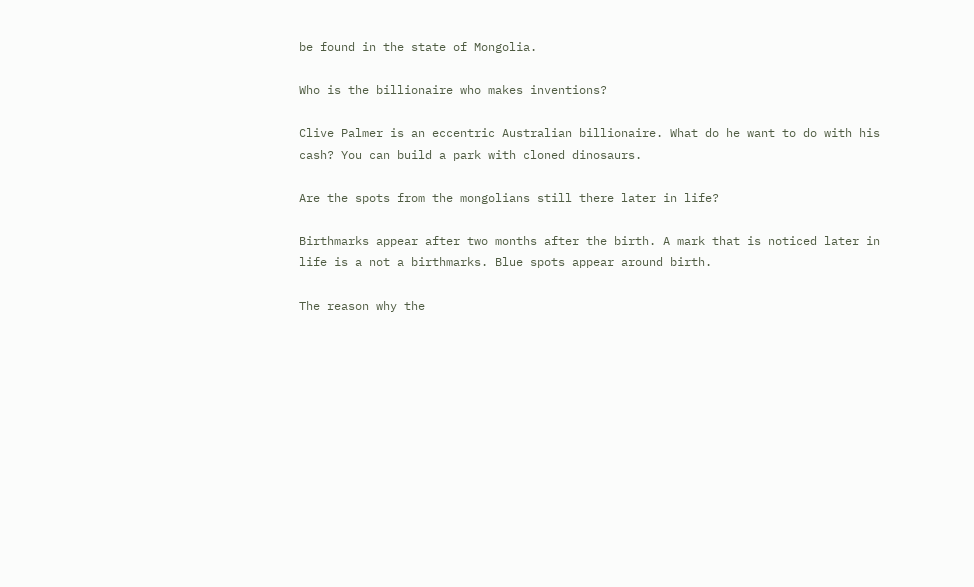be found in the state of Mongolia.

Who is the billionaire who makes inventions?

Clive Palmer is an eccentric Australian billionaire. What do he want to do with his cash? You can build a park with cloned dinosaurs.

Are the spots from the mongolians still there later in life?

Birthmarks appear after two months after the birth. A mark that is noticed later in life is a not a birthmarks. Blue spots appear around birth.

The reason why the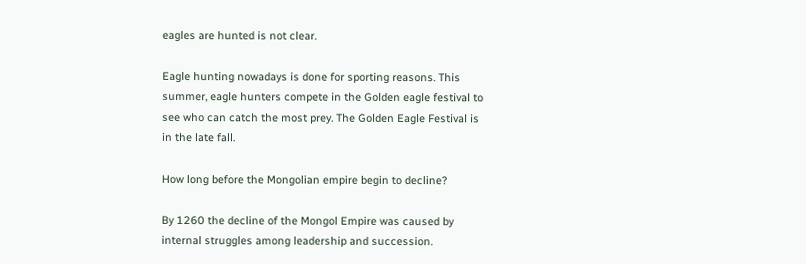eagles are hunted is not clear.

Eagle hunting nowadays is done for sporting reasons. This summer, eagle hunters compete in the Golden eagle festival to see who can catch the most prey. The Golden Eagle Festival is in the late fall.

How long before the Mongolian empire begin to decline?

By 1260 the decline of the Mongol Empire was caused by internal struggles among leadership and succession.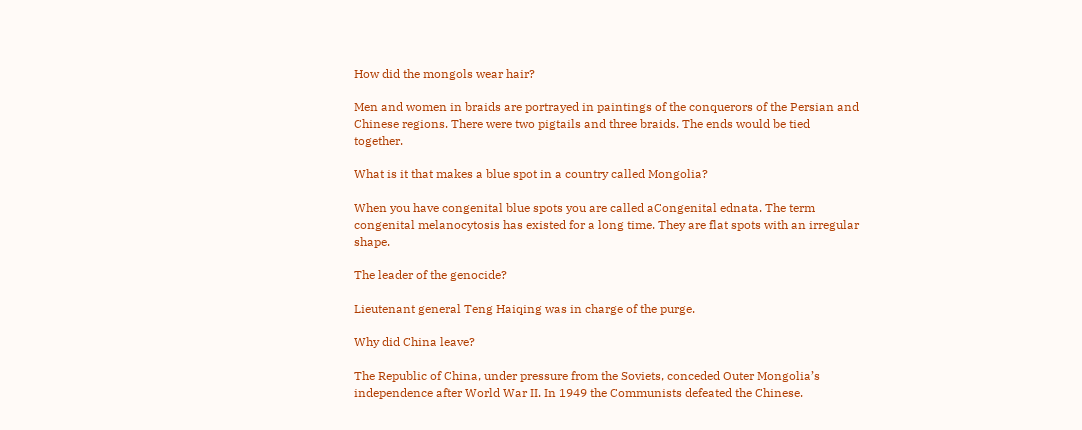How did the mongols wear hair?

Men and women in braids are portrayed in paintings of the conquerors of the Persian and Chinese regions. There were two pigtails and three braids. The ends would be tied together.

What is it that makes a blue spot in a country called Mongolia?

When you have congenital blue spots you are called aCongenital ednata. The term congenital melanocytosis has existed for a long time. They are flat spots with an irregular shape.

The leader of the genocide?

Lieutenant general Teng Haiqing was in charge of the purge.

Why did China leave?

The Republic of China, under pressure from the Soviets, conceded Outer Mongolia’s independence after World War II. In 1949 the Communists defeated the Chinese.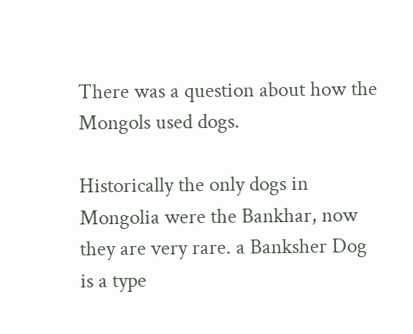There was a question about how the Mongols used dogs.

Historically the only dogs in Mongolia were the Bankhar, now they are very rare. a Banksher Dog is a type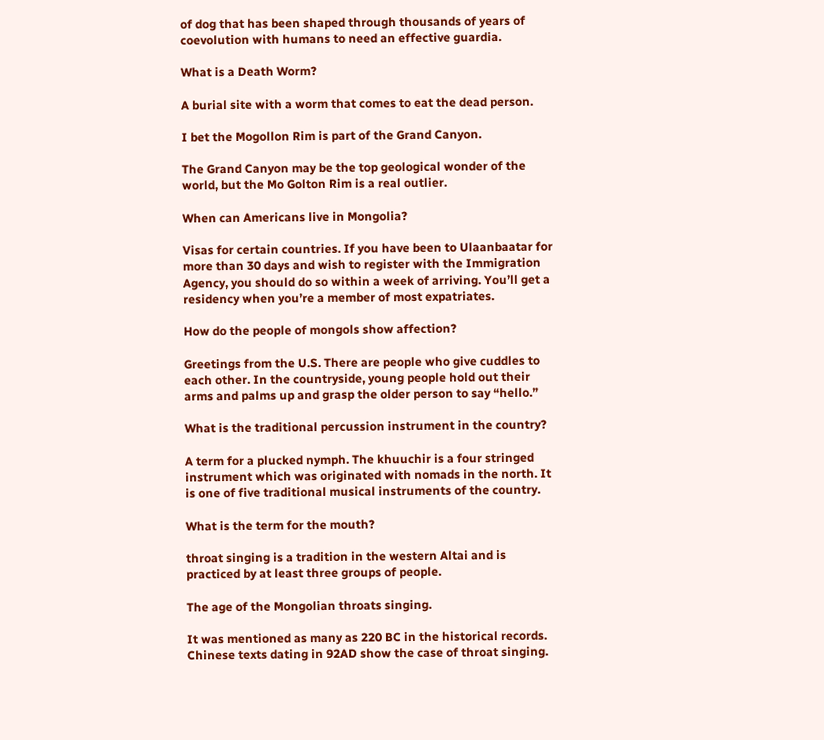of dog that has been shaped through thousands of years of coevolution with humans to need an effective guardia.

What is a Death Worm?

A burial site with a worm that comes to eat the dead person.

I bet the Mogollon Rim is part of the Grand Canyon.

The Grand Canyon may be the top geological wonder of the world, but the Mo Golton Rim is a real outlier.

When can Americans live in Mongolia?

Visas for certain countries. If you have been to Ulaanbaatar for more than 30 days and wish to register with the Immigration Agency, you should do so within a week of arriving. You’ll get a residency when you’re a member of most expatriates.

How do the people of mongols show affection?

Greetings from the U.S. There are people who give cuddles to each other. In the countryside, young people hold out their arms and palms up and grasp the older person to say “hello.”

What is the traditional percussion instrument in the country?

A term for a plucked nymph. The khuuchir is a four stringed instrument which was originated with nomads in the north. It is one of five traditional musical instruments of the country.

What is the term for the mouth?

throat singing is a tradition in the western Altai and is practiced by at least three groups of people.

The age of the Mongolian throats singing.

It was mentioned as many as 220 BC in the historical records. Chinese texts dating in 92AD show the case of throat singing.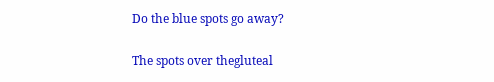Do the blue spots go away?

The spots over thegluteal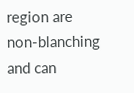region are non-blanching and can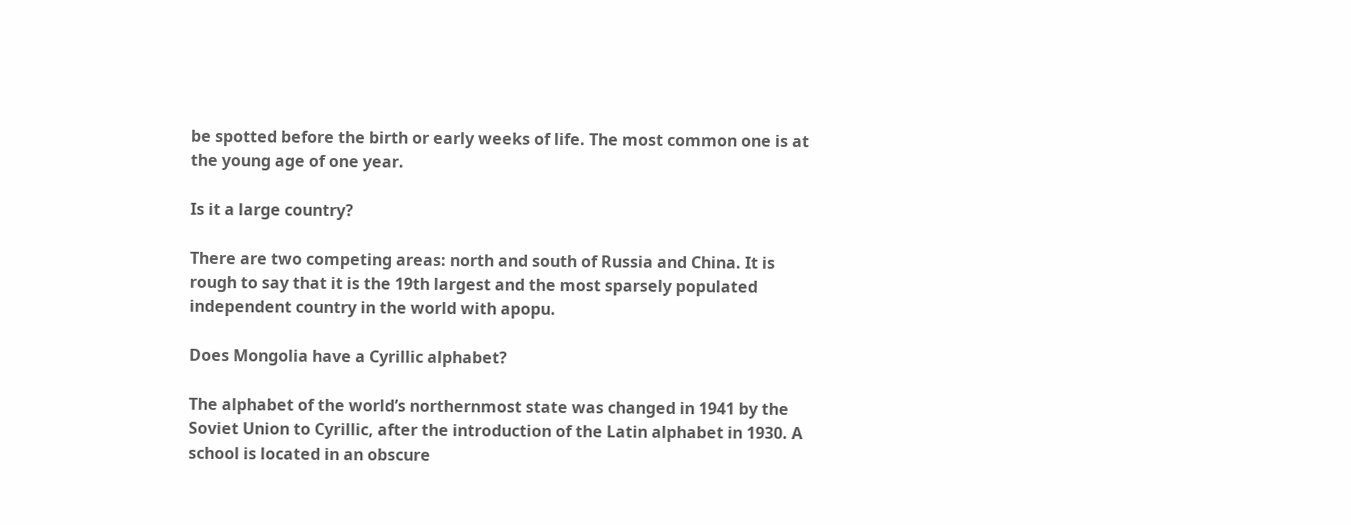be spotted before the birth or early weeks of life. The most common one is at the young age of one year.

Is it a large country?

There are two competing areas: north and south of Russia and China. It is rough to say that it is the 19th largest and the most sparsely populated independent country in the world with apopu.

Does Mongolia have a Cyrillic alphabet?

The alphabet of the world’s northernmost state was changed in 1941 by the Soviet Union to Cyrillic, after the introduction of the Latin alphabet in 1930. A school is located in an obscure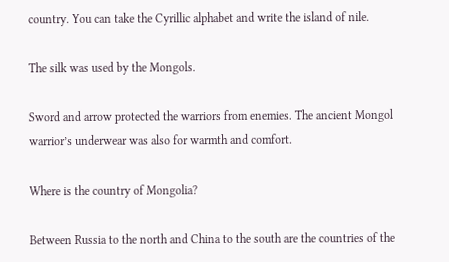country. You can take the Cyrillic alphabet and write the island of nile.

The silk was used by the Mongols.

Sword and arrow protected the warriors from enemies. The ancient Mongol warrior’s underwear was also for warmth and comfort.

Where is the country of Mongolia?

Between Russia to the north and China to the south are the countries of the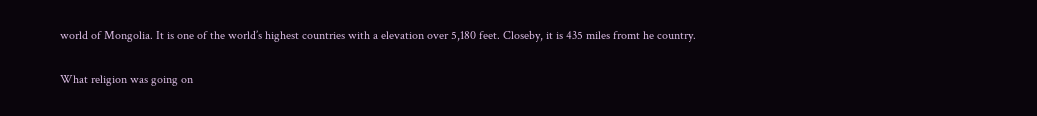world of Mongolia. It is one of the world’s highest countries with a elevation over 5,180 feet. Closeby, it is 435 miles fromt he country.

What religion was going on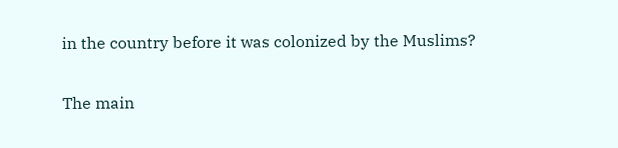in the country before it was colonized by the Muslims?

The main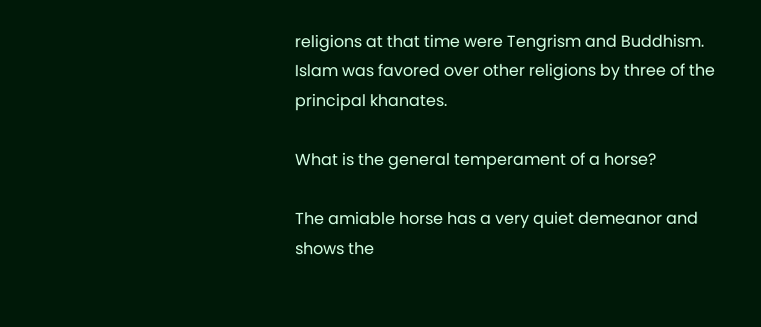religions at that time were Tengrism and Buddhism. Islam was favored over other religions by three of the principal khanates.

What is the general temperament of a horse?

The amiable horse has a very quiet demeanor and shows the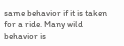same behavior if it is taken for a ride. Many wild behavior is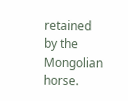retained by the Mongolian horse.